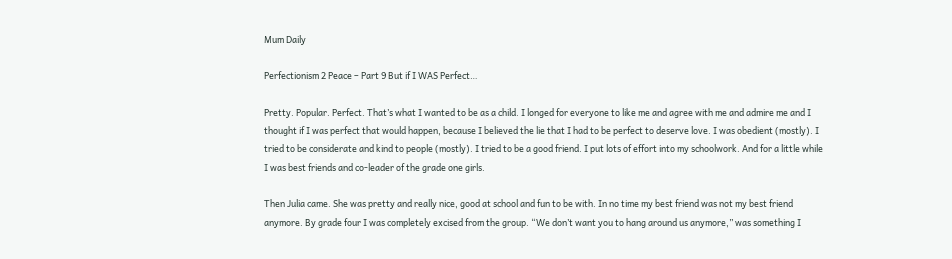Mum Daily

Perfectionism 2 Peace – Part 9 But if I WAS Perfect…

Pretty. Popular. Perfect. That’s what I wanted to be as a child. I longed for everyone to like me and agree with me and admire me and I thought if I was perfect that would happen, because I believed the lie that I had to be perfect to deserve love. I was obedient (mostly). I tried to be considerate and kind to people (mostly). I tried to be a good friend. I put lots of effort into my schoolwork. And for a little while I was best friends and co-leader of the grade one girls.

Then Julia came. She was pretty and really nice, good at school and fun to be with. In no time my best friend was not my best friend anymore. By grade four I was completely excised from the group. “We don’t want you to hang around us anymore,” was something I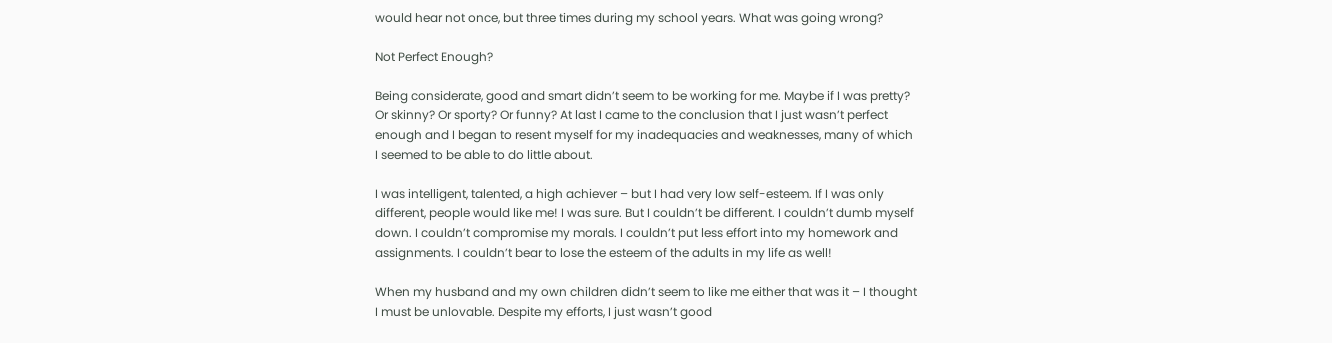would hear not once, but three times during my school years. What was going wrong?

Not Perfect Enough?

Being considerate, good and smart didn’t seem to be working for me. Maybe if I was pretty? Or skinny? Or sporty? Or funny? At last I came to the conclusion that I just wasn’t perfect enough and I began to resent myself for my inadequacies and weaknesses, many of which I seemed to be able to do little about.

I was intelligent, talented, a high achiever – but I had very low self-esteem. If I was only different, people would like me! I was sure. But I couldn’t be different. I couldn’t dumb myself down. I couldn’t compromise my morals. I couldn’t put less effort into my homework and assignments. I couldn’t bear to lose the esteem of the adults in my life as well!

When my husband and my own children didn’t seem to like me either that was it – I thought I must be unlovable. Despite my efforts, I just wasn’t good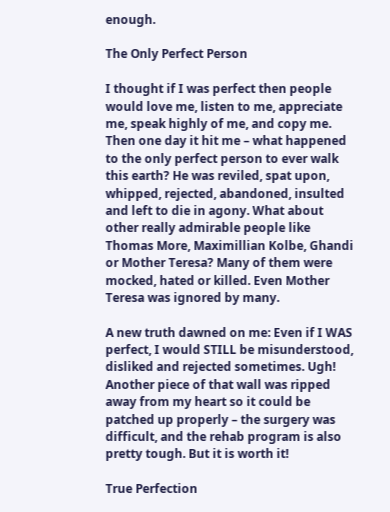enough.

The Only Perfect Person

I thought if I was perfect then people would love me, listen to me, appreciate me, speak highly of me, and copy me. Then one day it hit me – what happened to the only perfect person to ever walk this earth? He was reviled, spat upon, whipped, rejected, abandoned, insulted and left to die in agony. What about other really admirable people like Thomas More, Maximillian Kolbe, Ghandi or Mother Teresa? Many of them were mocked, hated or killed. Even Mother Teresa was ignored by many.

A new truth dawned on me: Even if I WAS perfect, I would STILL be misunderstood, disliked and rejected sometimes. Ugh! Another piece of that wall was ripped away from my heart so it could be patched up properly – the surgery was difficult, and the rehab program is also pretty tough. But it is worth it!

True Perfection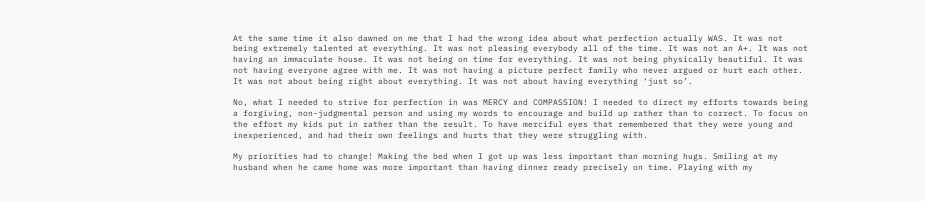At the same time it also dawned on me that I had the wrong idea about what perfection actually WAS. It was not being extremely talented at everything. It was not pleasing everybody all of the time. It was not an A+. It was not having an immaculate house. It was not being on time for everything. It was not being physically beautiful. It was not having everyone agree with me. It was not having a picture perfect family who never argued or hurt each other. It was not about being right about everything. It was not about having everything ‘just so’.

No, what I needed to strive for perfection in was MERCY and COMPASSION! I needed to direct my efforts towards being a forgiving, non-judgmental person and using my words to encourage and build up rather than to correct. To focus on the effort my kids put in rather than the result. To have merciful eyes that remembered that they were young and inexperienced, and had their own feelings and hurts that they were struggling with.

My priorities had to change! Making the bed when I got up was less important than morning hugs. Smiling at my husband when he came home was more important than having dinner ready precisely on time. Playing with my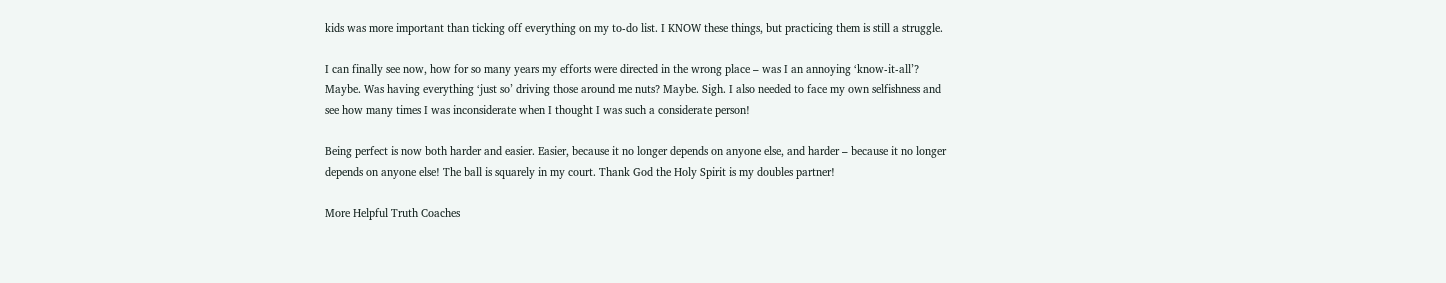kids was more important than ticking off everything on my to-do list. I KNOW these things, but practicing them is still a struggle.

I can finally see now, how for so many years my efforts were directed in the wrong place – was I an annoying ‘know-it-all’? Maybe. Was having everything ‘just so’ driving those around me nuts? Maybe. Sigh. I also needed to face my own selfishness and see how many times I was inconsiderate when I thought I was such a considerate person!

Being perfect is now both harder and easier. Easier, because it no longer depends on anyone else, and harder – because it no longer depends on anyone else! The ball is squarely in my court. Thank God the Holy Spirit is my doubles partner!

More Helpful Truth Coaches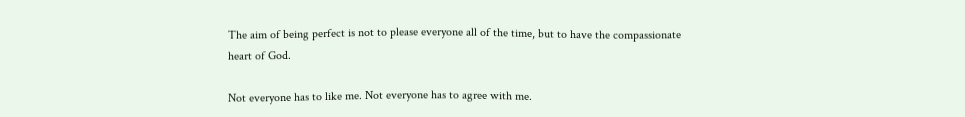The aim of being perfect is not to please everyone all of the time, but to have the compassionate heart of God.

Not everyone has to like me. Not everyone has to agree with me.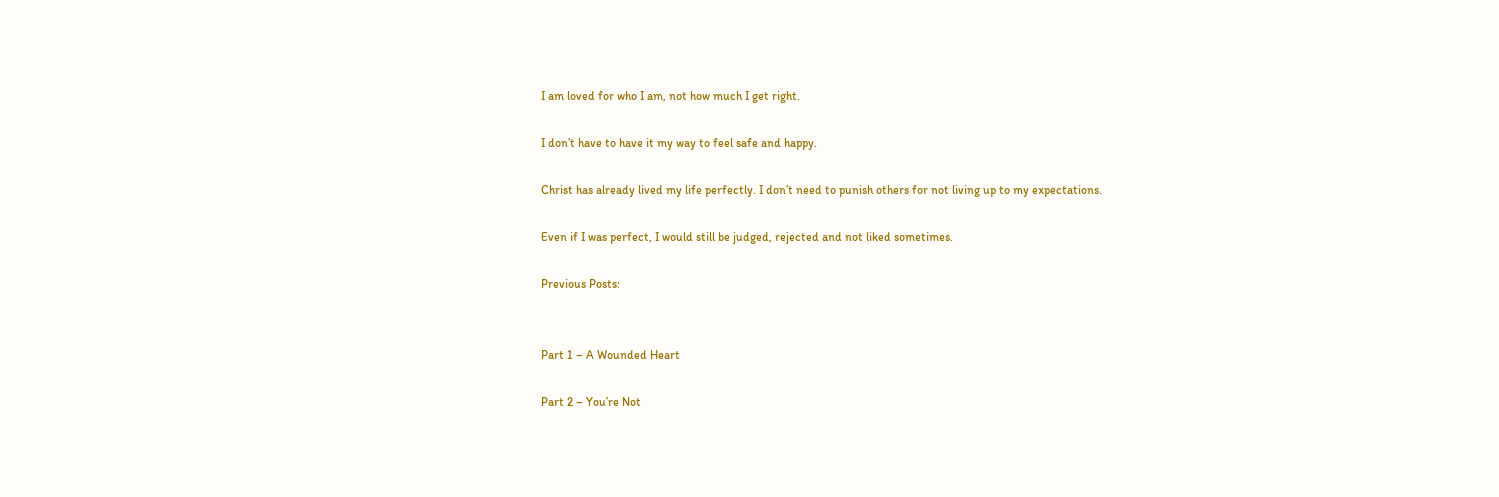I am loved for who I am, not how much I get right.

I don’t have to have it my way to feel safe and happy.

Christ has already lived my life perfectly. I don’t need to punish others for not living up to my expectations.

Even if I was perfect, I would still be judged, rejected and not liked sometimes.

Previous Posts:


Part 1 – A Wounded Heart

Part 2 – You’re Not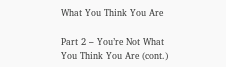What You Think You Are

Part 2 – You’re Not What You Think You Are (cont.)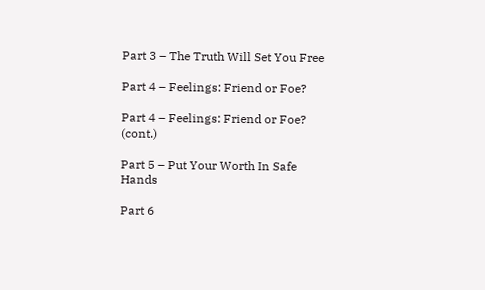Part 3 – The Truth Will Set You Free

Part 4 – Feelings: Friend or Foe?

Part 4 – Feelings: Friend or Foe? (cont.)

Part 5 – Put Your Worth In Safe Hands

Part 6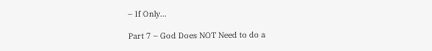– If Only…

Part 7 – God Does NOT Need to do a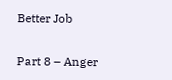Better Job

Part 8 – Anger